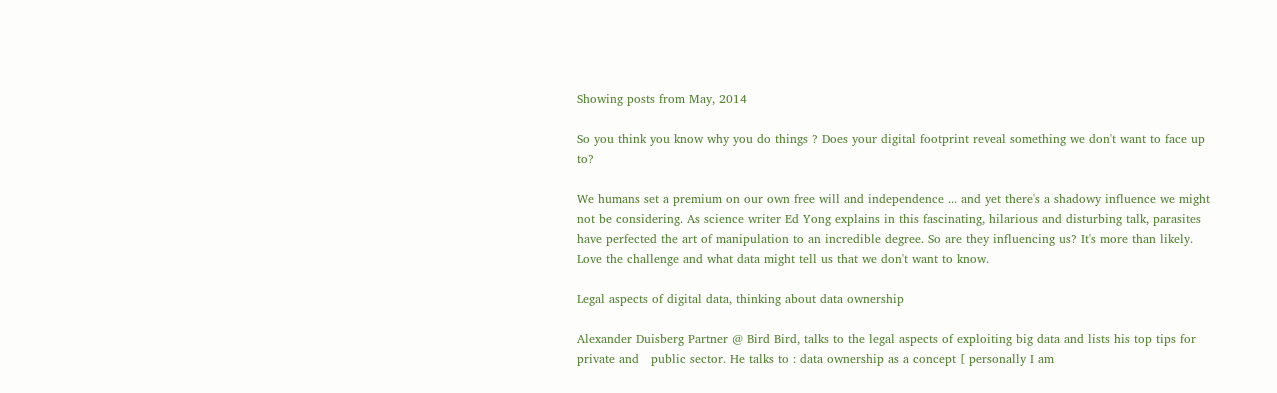Showing posts from May, 2014

So you think you know why you do things ? Does your digital footprint reveal something we don't want to face up to?

We humans set a premium on our own free will and independence ... and yet there's a shadowy influence we might not be considering. As science writer Ed Yong explains in this fascinating, hilarious and disturbing talk, parasites have perfected the art of manipulation to an incredible degree. So are they influencing us? It's more than likely. Love the challenge and what data might tell us that we don't want to know.

Legal aspects of digital data, thinking about data ownership

Alexander Duisberg Partner @ Bird Bird, talks to the legal aspects of exploiting big data and lists his top tips for private and   public sector. He talks to : data ownership as a concept [ personally I am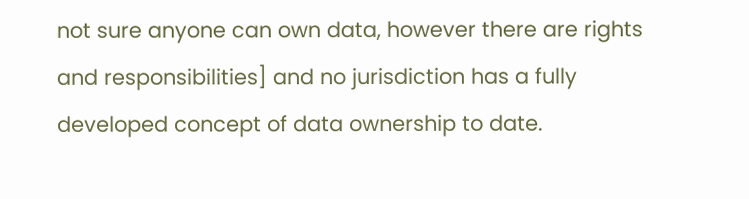not sure anyone can own data, however there are rights and responsibilities] and no jurisdiction has a fully developed concept of data ownership to date.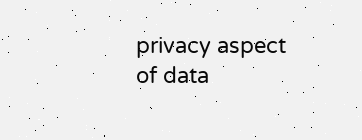privacy aspect of data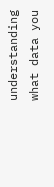understanding what data you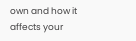own and how it affects your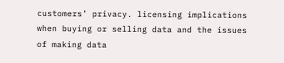customers’ privacy. licensing implications when buying or selling data and the issues of making data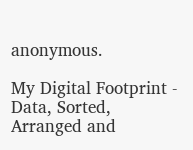anonymous.

My Digital Footprint - Data, Sorted, Arranged and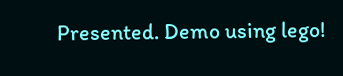Presented. Demo using lego!